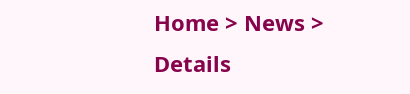Home > News > Details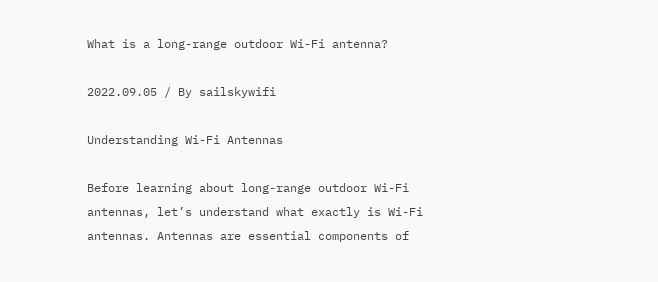What is a long-range outdoor Wi-Fi antenna?

2022.09.05 / By sailskywifi

Understanding Wi-Fi Antennas

Before learning about long-range outdoor Wi-Fi antennas, let’s understand what exactly is Wi-Fi antennas. Antennas are essential components of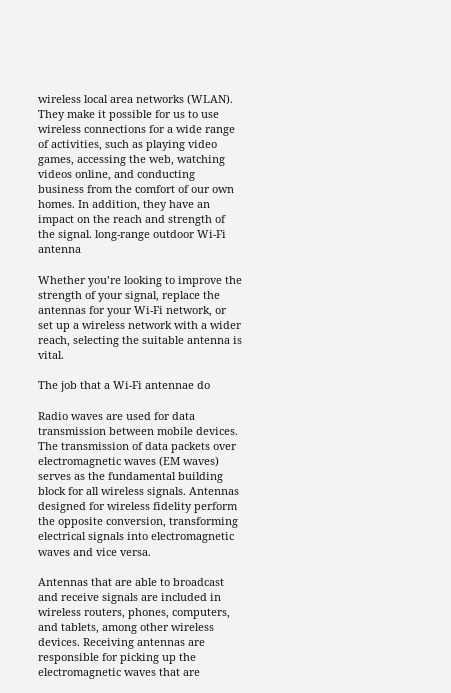wireless local area networks (WLAN). They make it possible for us to use wireless connections for a wide range of activities, such as playing video games, accessing the web, watching videos online, and conducting business from the comfort of our own homes. In addition, they have an impact on the reach and strength of the signal. long-range outdoor Wi-Fi antenna

Whether you’re looking to improve the strength of your signal, replace the antennas for your Wi-Fi network, or set up a wireless network with a wider reach, selecting the suitable antenna is vital.

The job that a Wi-Fi antennae do

Radio waves are used for data transmission between mobile devices. The transmission of data packets over electromagnetic waves (EM waves) serves as the fundamental building block for all wireless signals. Antennas designed for wireless fidelity perform the opposite conversion, transforming electrical signals into electromagnetic waves and vice versa.

Antennas that are able to broadcast and receive signals are included in wireless routers, phones, computers, and tablets, among other wireless devices. Receiving antennas are responsible for picking up the electromagnetic waves that are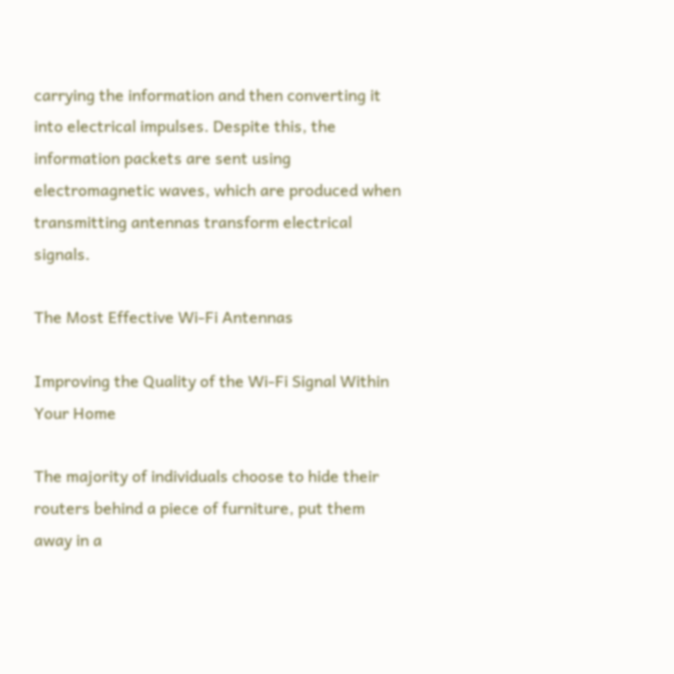carrying the information and then converting it into electrical impulses. Despite this, the information packets are sent using electromagnetic waves, which are produced when transmitting antennas transform electrical signals.

The Most Effective Wi-Fi Antennas

Improving the Quality of the Wi-Fi Signal Within Your Home

The majority of individuals choose to hide their routers behind a piece of furniture, put them away in a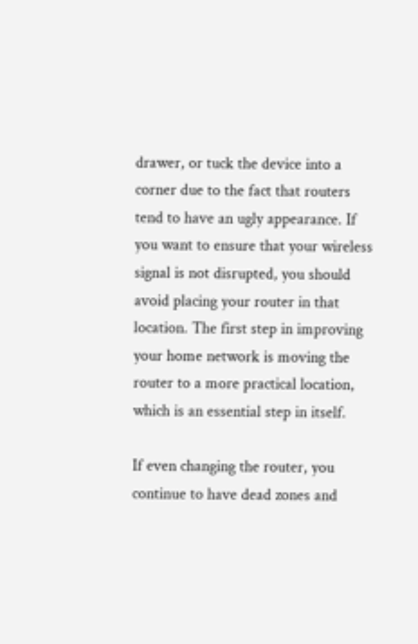drawer, or tuck the device into a corner due to the fact that routers tend to have an ugly appearance. If you want to ensure that your wireless signal is not disrupted, you should avoid placing your router in that location. The first step in improving your home network is moving the router to a more practical location, which is an essential step in itself.

If even changing the router, you continue to have dead zones and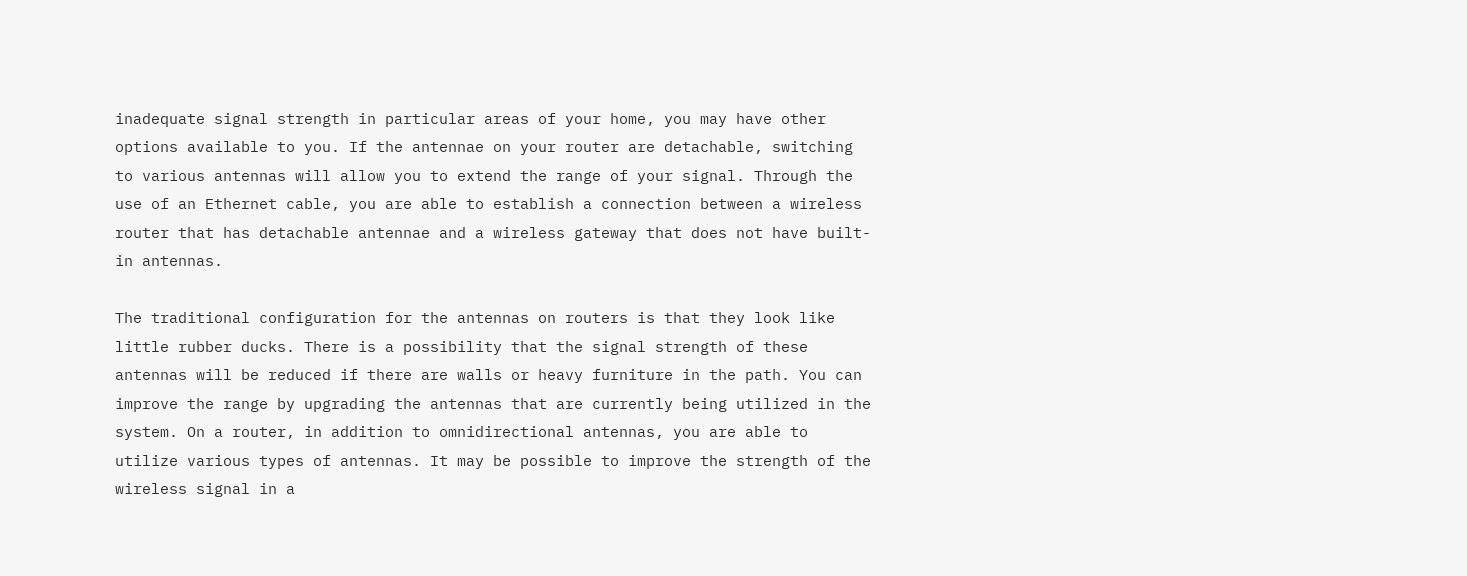inadequate signal strength in particular areas of your home, you may have other options available to you. If the antennae on your router are detachable, switching to various antennas will allow you to extend the range of your signal. Through the use of an Ethernet cable, you are able to establish a connection between a wireless router that has detachable antennae and a wireless gateway that does not have built-in antennas.

The traditional configuration for the antennas on routers is that they look like little rubber ducks. There is a possibility that the signal strength of these antennas will be reduced if there are walls or heavy furniture in the path. You can improve the range by upgrading the antennas that are currently being utilized in the system. On a router, in addition to omnidirectional antennas, you are able to utilize various types of antennas. It may be possible to improve the strength of the wireless signal in a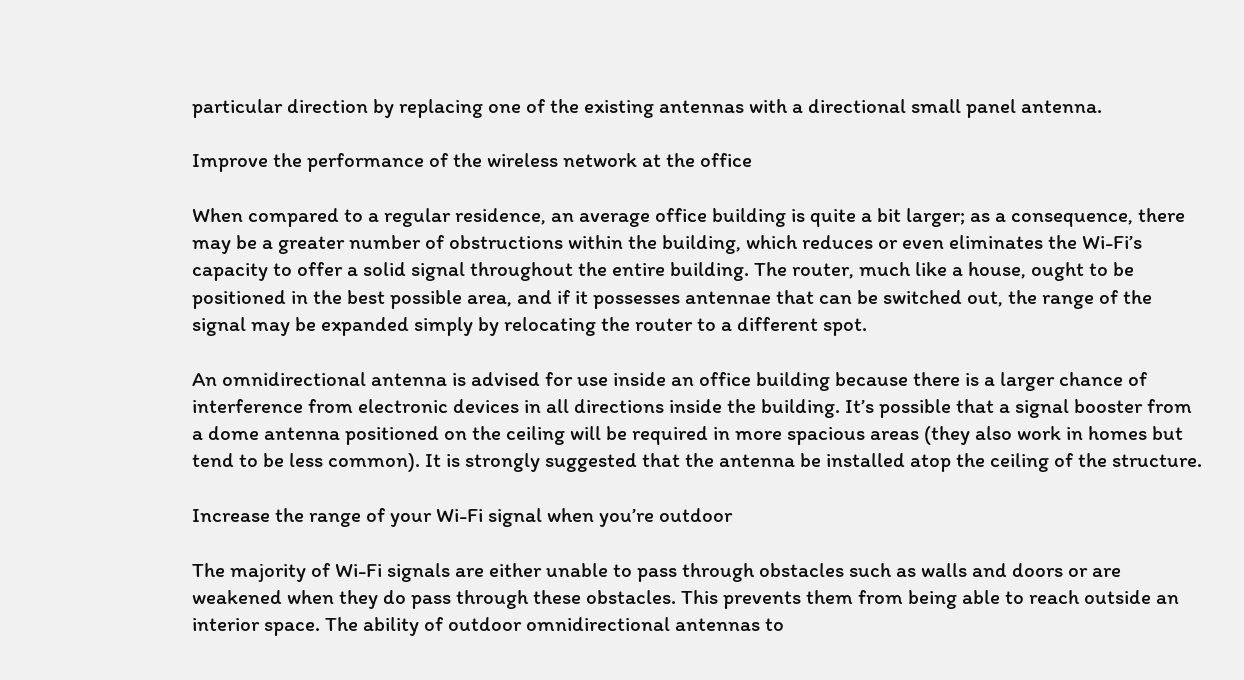particular direction by replacing one of the existing antennas with a directional small panel antenna.

Improve the performance of the wireless network at the office

When compared to a regular residence, an average office building is quite a bit larger; as a consequence, there may be a greater number of obstructions within the building, which reduces or even eliminates the Wi-Fi’s capacity to offer a solid signal throughout the entire building. The router, much like a house, ought to be positioned in the best possible area, and if it possesses antennae that can be switched out, the range of the signal may be expanded simply by relocating the router to a different spot.

An omnidirectional antenna is advised for use inside an office building because there is a larger chance of interference from electronic devices in all directions inside the building. It’s possible that a signal booster from a dome antenna positioned on the ceiling will be required in more spacious areas (they also work in homes but tend to be less common). It is strongly suggested that the antenna be installed atop the ceiling of the structure.

Increase the range of your Wi-Fi signal when you’re outdoor

The majority of Wi-Fi signals are either unable to pass through obstacles such as walls and doors or are weakened when they do pass through these obstacles. This prevents them from being able to reach outside an interior space. The ability of outdoor omnidirectional antennas to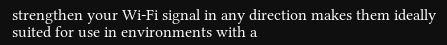strengthen your Wi-Fi signal in any direction makes them ideally suited for use in environments with a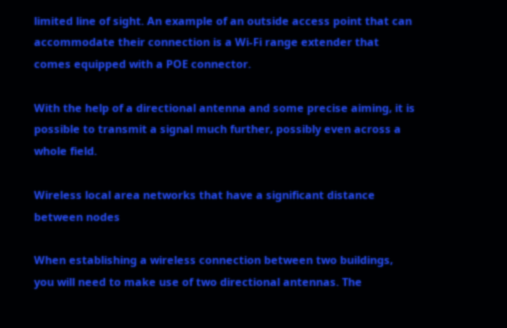limited line of sight. An example of an outside access point that can accommodate their connection is a Wi-Fi range extender that comes equipped with a POE connector.

With the help of a directional antenna and some precise aiming, it is possible to transmit a signal much further, possibly even across a whole field.

Wireless local area networks that have a significant distance between nodes

When establishing a wireless connection between two buildings, you will need to make use of two directional antennas. The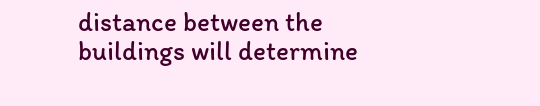distance between the buildings will determine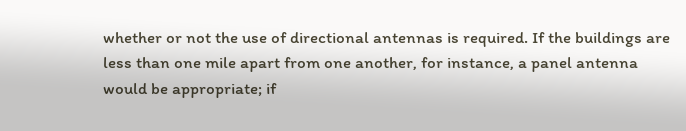whether or not the use of directional antennas is required. If the buildings are less than one mile apart from one another, for instance, a panel antenna would be appropriate; if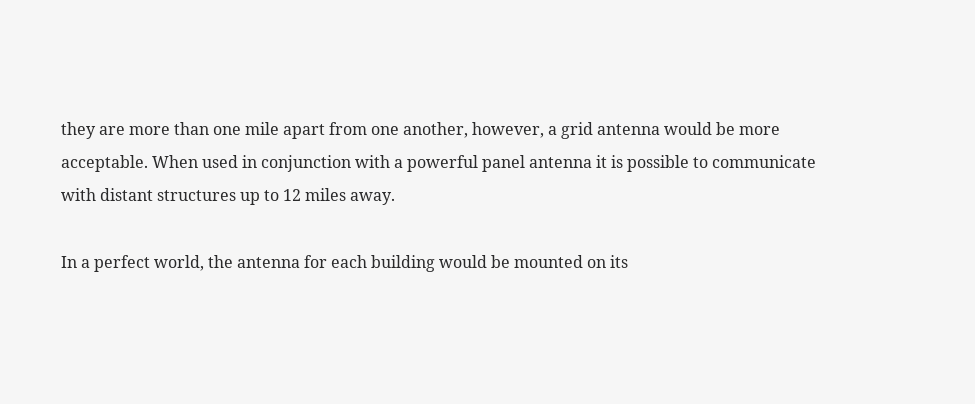they are more than one mile apart from one another, however, a grid antenna would be more acceptable. When used in conjunction with a powerful panel antenna it is possible to communicate with distant structures up to 12 miles away.

In a perfect world, the antenna for each building would be mounted on its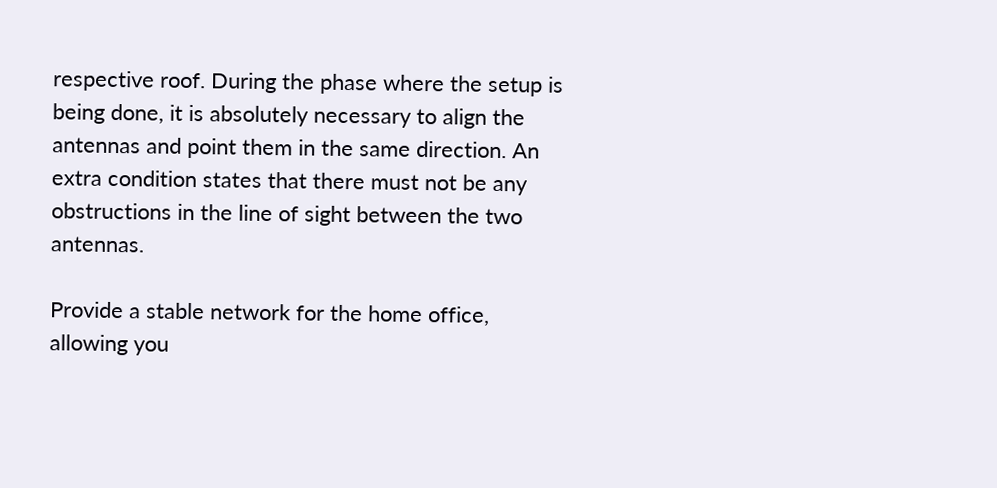respective roof. During the phase where the setup is being done, it is absolutely necessary to align the antennas and point them in the same direction. An extra condition states that there must not be any obstructions in the line of sight between the two antennas.

Provide a stable network for the home office, allowing you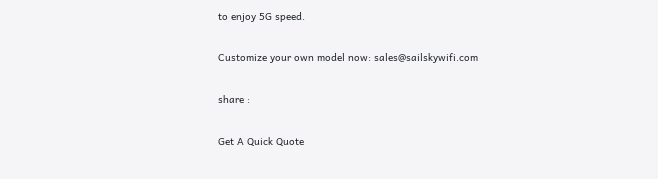to enjoy 5G speed.

Customize your own model now: sales@sailskywifi.com

share :

Get A Quick Quote